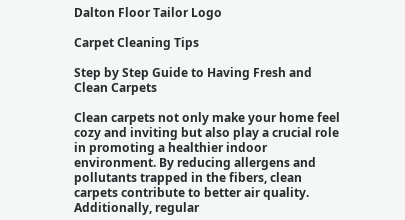Dalton Floor Tailor Logo

Carpet Cleaning Tips

Step by Step Guide to Having Fresh and Clean Carpets

Clean carpets not only make your home feel cozy and inviting but also play a crucial role in promoting a healthier indoor environment. By reducing allergens and pollutants trapped in the fibers, clean carpets contribute to better air quality. Additionally, regular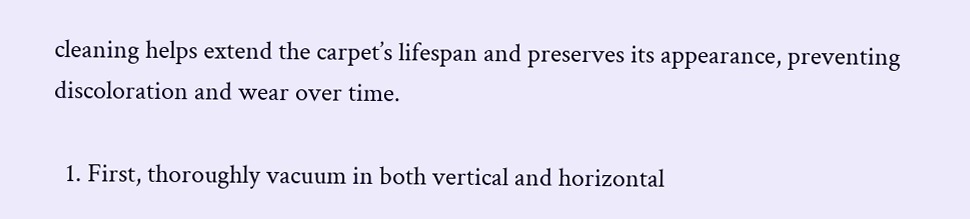cleaning helps extend the carpet’s lifespan and preserves its appearance, preventing discoloration and wear over time.

  1. First, thoroughly vacuum in both vertical and horizontal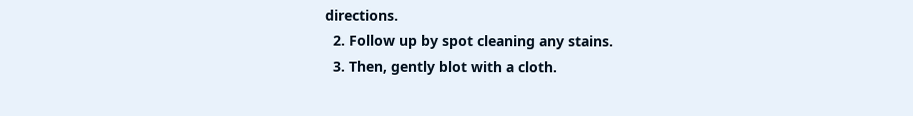directions.
  2. Follow up by spot cleaning any stains.
  3. Then, gently blot with a cloth.